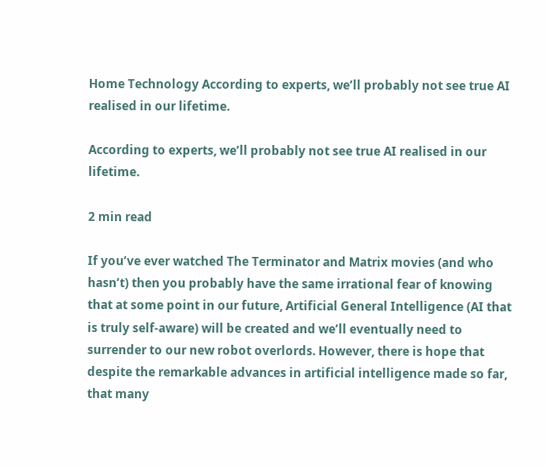Home Technology According to experts, we’ll probably not see true AI realised in our lifetime.

According to experts, we’ll probably not see true AI realised in our lifetime.

2 min read

If you’ve ever watched The Terminator and Matrix movies (and who hasn’t) then you probably have the same irrational fear of knowing that at some point in our future, Artificial General Intelligence (AI that is truly self-aware) will be created and we’ll eventually need to surrender to our new robot overlords. However, there is hope that despite the remarkable advances in artificial intelligence made so far, that many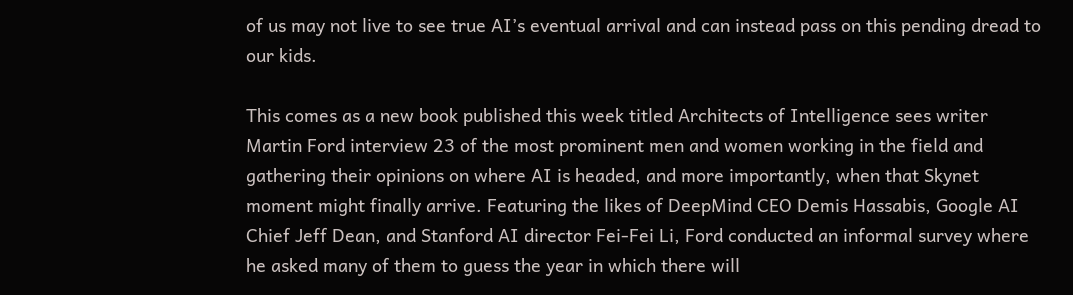of us may not live to see true AI’s eventual arrival and can instead pass on this pending dread to our kids.

This comes as a new book published this week titled Architects of Intelligence sees writer Martin Ford interview 23 of the most prominent men and women working in the field and gathering their opinions on where AI is headed, and more importantly, when that Skynet moment might finally arrive. Featuring the likes of DeepMind CEO Demis Hassabis, Google AI Chief Jeff Dean, and Stanford AI director Fei-Fei Li, Ford conducted an informal survey where he asked many of them to guess the year in which there will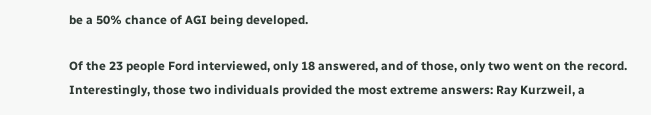be a 50% chance of AGI being developed.

Of the 23 people Ford interviewed, only 18 answered, and of those, only two went on the record. Interestingly, those two individuals provided the most extreme answers: Ray Kurzweil, a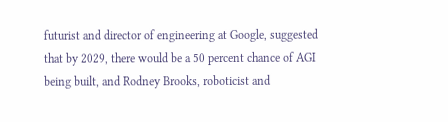futurist and director of engineering at Google, suggested that by 2029, there would be a 50 percent chance of AGI being built, and Rodney Brooks, roboticist and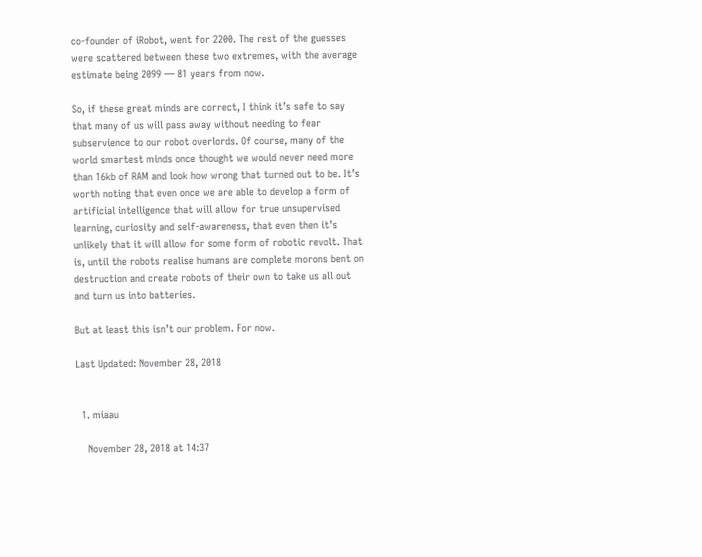co-founder of iRobot, went for 2200. The rest of the guesses were scattered between these two extremes, with the average estimate being 2099 — 81 years from now.

So, if these great minds are correct, I think it’s safe to say that many of us will pass away without needing to fear subservience to our robot overlords. Of course, many of the world smartest minds once thought we would never need more than 16kb of RAM and look how wrong that turned out to be. It’s worth noting that even once we are able to develop a form of artificial intelligence that will allow for true unsupervised learning, curiosity and self-awareness, that even then it’s unlikely that it will allow for some form of robotic revolt. That is, until the robots realise humans are complete morons bent on destruction and create robots of their own to take us all out and turn us into batteries.

But at least this isn’t our problem. For now.

Last Updated: November 28, 2018


  1. miaau

    November 28, 2018 at 14:37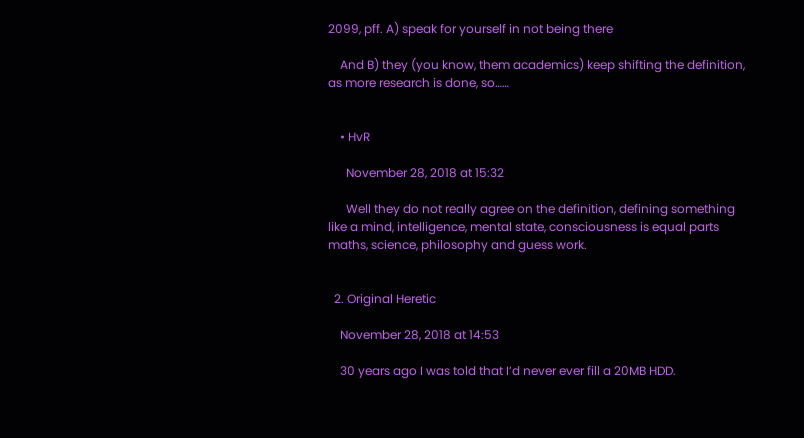2099, pff. A) speak for yourself in not being there

    And B) they (you know, them academics) keep shifting the definition, as more research is done, so……


    • HvR

      November 28, 2018 at 15:32

      Well they do not really agree on the definition, defining something like a mind, intelligence, mental state, consciousness is equal parts maths, science, philosophy and guess work.


  2. Original Heretic

    November 28, 2018 at 14:53

    30 years ago I was told that I’d never ever fill a 20MB HDD.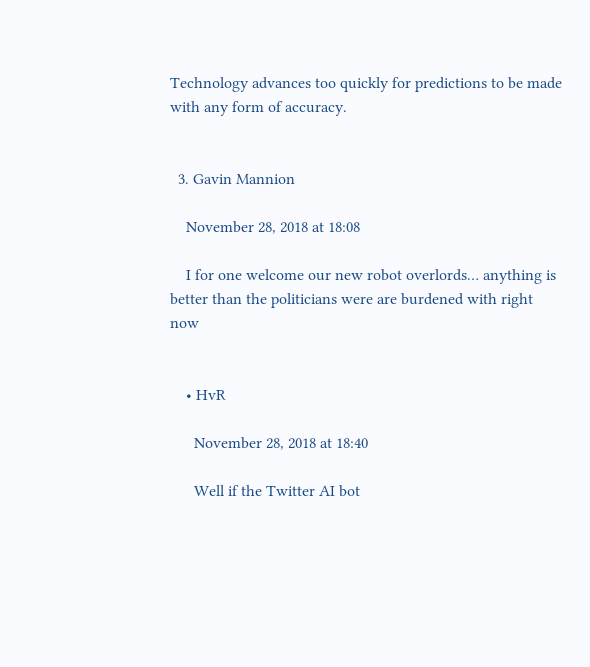Technology advances too quickly for predictions to be made with any form of accuracy.


  3. Gavin Mannion

    November 28, 2018 at 18:08

    I for one welcome our new robot overlords… anything is better than the politicians were are burdened with right now


    • HvR

      November 28, 2018 at 18:40

      Well if the Twitter AI bot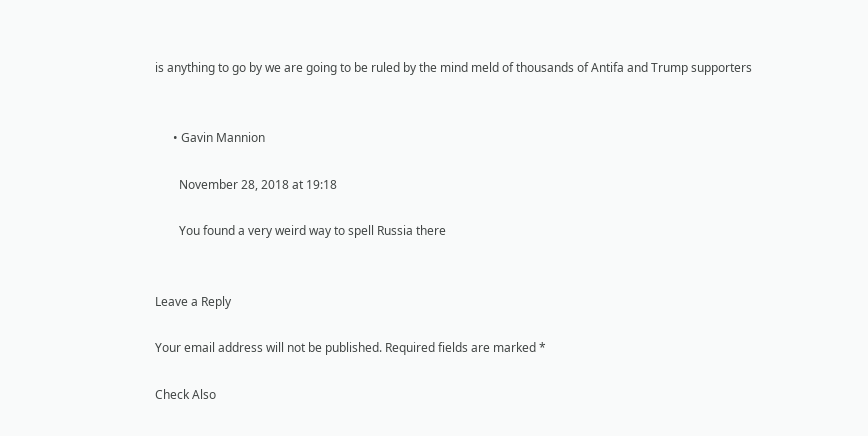is anything to go by we are going to be ruled by the mind meld of thousands of Antifa and Trump supporters


      • Gavin Mannion

        November 28, 2018 at 19:18

        You found a very weird way to spell Russia there


Leave a Reply

Your email address will not be published. Required fields are marked *

Check Also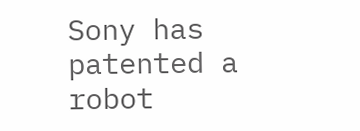Sony has patented a robot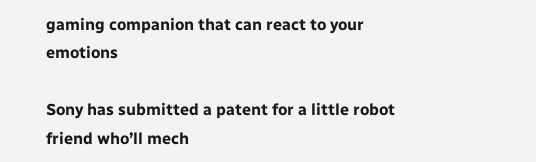gaming companion that can react to your emotions

Sony has submitted a patent for a little robot friend who’ll mech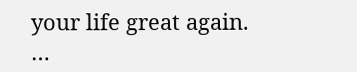your life great again. …